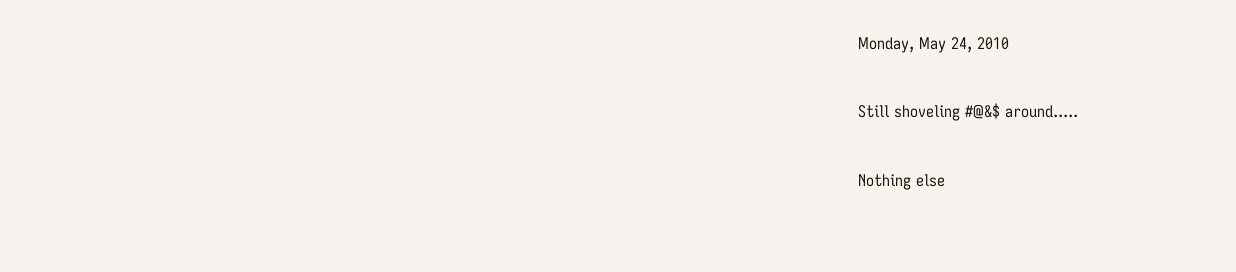Monday, May 24, 2010

Still shoveling #@&$ around.....

Nothing else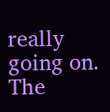really going on. The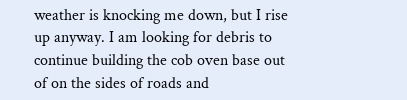weather is knocking me down, but I rise up anyway. I am looking for debris to continue building the cob oven base out of on the sides of roads and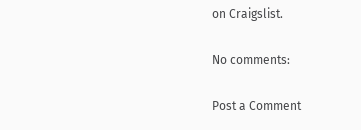on Craigslist.

No comments:

Post a Comment